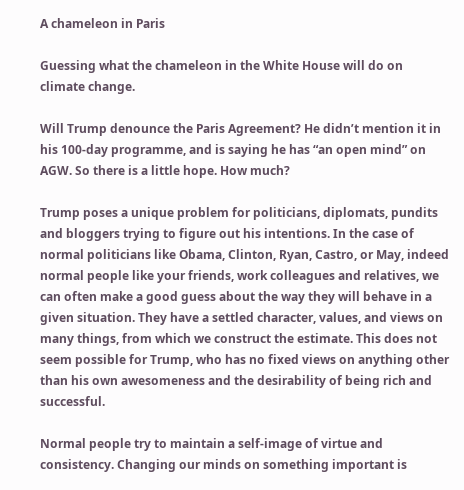A chameleon in Paris

Guessing what the chameleon in the White House will do on climate change.

Will Trump denounce the Paris Agreement? He didn’t mention it in his 100-day programme, and is saying he has “an open mind” on AGW. So there is a little hope. How much?

Trump poses a unique problem for politicians, diplomats, pundits and bloggers trying to figure out his intentions. In the case of normal politicians like Obama, Clinton, Ryan, Castro, or May, indeed normal people like your friends, work colleagues and relatives, we can often make a good guess about the way they will behave in a given situation. They have a settled character, values, and views on many things, from which we construct the estimate. This does not seem possible for Trump, who has no fixed views on anything other than his own awesomeness and the desirability of being rich and successful.

Normal people try to maintain a self-image of virtue and consistency. Changing our minds on something important is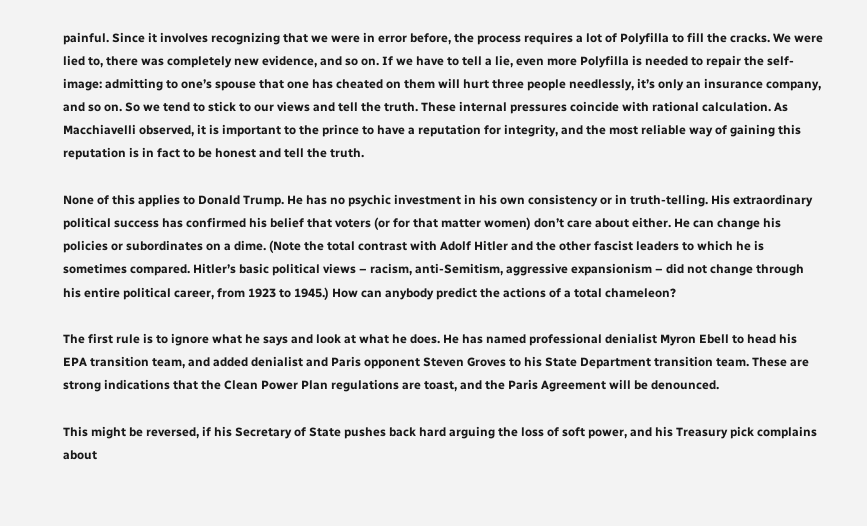painful. Since it involves recognizing that we were in error before, the process requires a lot of Polyfilla to fill the cracks. We were lied to, there was completely new evidence, and so on. If we have to tell a lie, even more Polyfilla is needed to repair the self-image: admitting to one’s spouse that one has cheated on them will hurt three people needlessly, it’s only an insurance company, and so on. So we tend to stick to our views and tell the truth. These internal pressures coincide with rational calculation. As Macchiavelli observed, it is important to the prince to have a reputation for integrity, and the most reliable way of gaining this reputation is in fact to be honest and tell the truth.

None of this applies to Donald Trump. He has no psychic investment in his own consistency or in truth-telling. His extraordinary political success has confirmed his belief that voters (or for that matter women) don’t care about either. He can change his policies or subordinates on a dime. (Note the total contrast with Adolf Hitler and the other fascist leaders to which he is sometimes compared. Hitler’s basic political views – racism, anti-Semitism, aggressive expansionism – did not change through his entire political career, from 1923 to 1945.) How can anybody predict the actions of a total chameleon?

The first rule is to ignore what he says and look at what he does. He has named professional denialist Myron Ebell to head his EPA transition team, and added denialist and Paris opponent Steven Groves to his State Department transition team. These are strong indications that the Clean Power Plan regulations are toast, and the Paris Agreement will be denounced.

This might be reversed, if his Secretary of State pushes back hard arguing the loss of soft power, and his Treasury pick complains about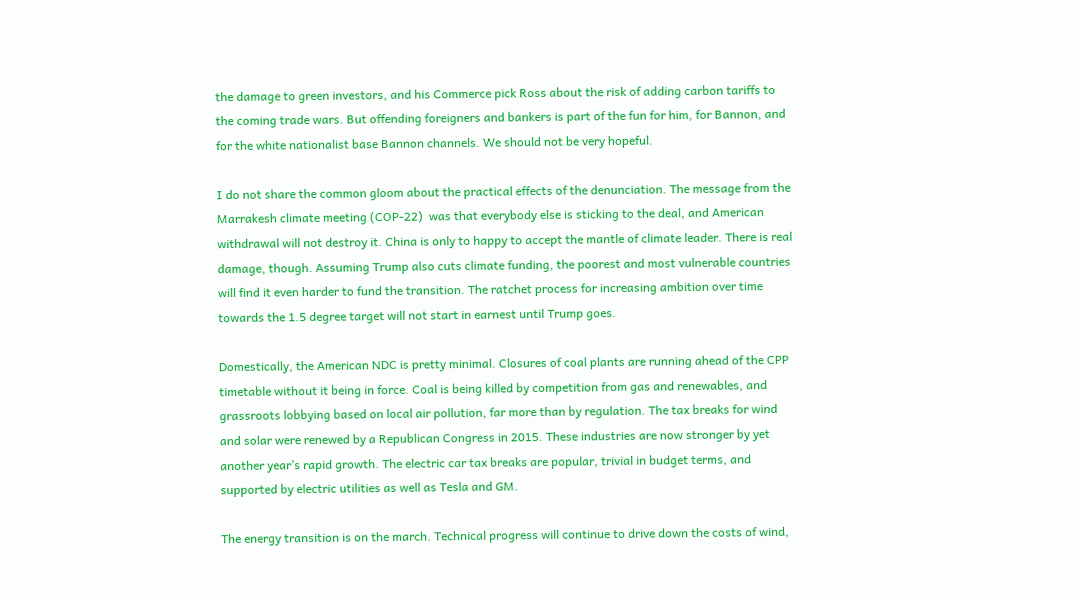the damage to green investors, and his Commerce pick Ross about the risk of adding carbon tariffs to the coming trade wars. But offending foreigners and bankers is part of the fun for him, for Bannon, and for the white nationalist base Bannon channels. We should not be very hopeful.

I do not share the common gloom about the practical effects of the denunciation. The message from the Marrakesh climate meeting (COP-22)  was that everybody else is sticking to the deal, and American withdrawal will not destroy it. China is only to happy to accept the mantle of climate leader. There is real damage, though. Assuming Trump also cuts climate funding, the poorest and most vulnerable countries will find it even harder to fund the transition. The ratchet process for increasing ambition over time towards the 1.5 degree target will not start in earnest until Trump goes.

Domestically, the American NDC is pretty minimal. Closures of coal plants are running ahead of the CPP timetable without it being in force. Coal is being killed by competition from gas and renewables, and grassroots lobbying based on local air pollution, far more than by regulation. The tax breaks for wind and solar were renewed by a Republican Congress in 2015. These industries are now stronger by yet another year’s rapid growth. The electric car tax breaks are popular, trivial in budget terms, and supported by electric utilities as well as Tesla and GM.

The energy transition is on the march. Technical progress will continue to drive down the costs of wind,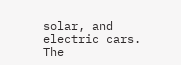solar, and electric cars. The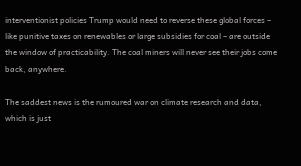interventionist policies Trump would need to reverse these global forces – like punitive taxes on renewables or large subsidies for coal – are outside the window of practicability. The coal miners will never see their jobs come back, anywhere.

The saddest news is the rumoured war on climate research and data, which is just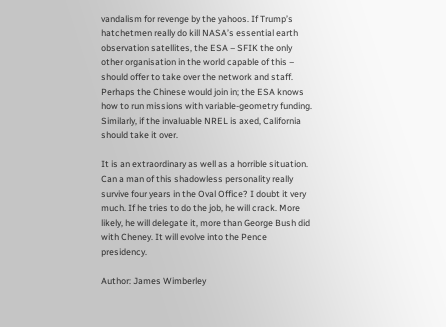vandalism for revenge by the yahoos. If Trump’s hatchetmen really do kill NASA’s essential earth observation satellites, the ESA – SFIK the only other organisation in the world capable of this – should offer to take over the network and staff. Perhaps the Chinese would join in; the ESA knows how to run missions with variable-geometry funding. Similarly, if the invaluable NREL is axed, California should take it over.

It is an extraordinary as well as a horrible situation. Can a man of this shadowless personality really survive four years in the Oval Office? I doubt it very much. If he tries to do the job, he will crack. More likely, he will delegate it, more than George Bush did with Cheney. It will evolve into the Pence presidency.

Author: James Wimberley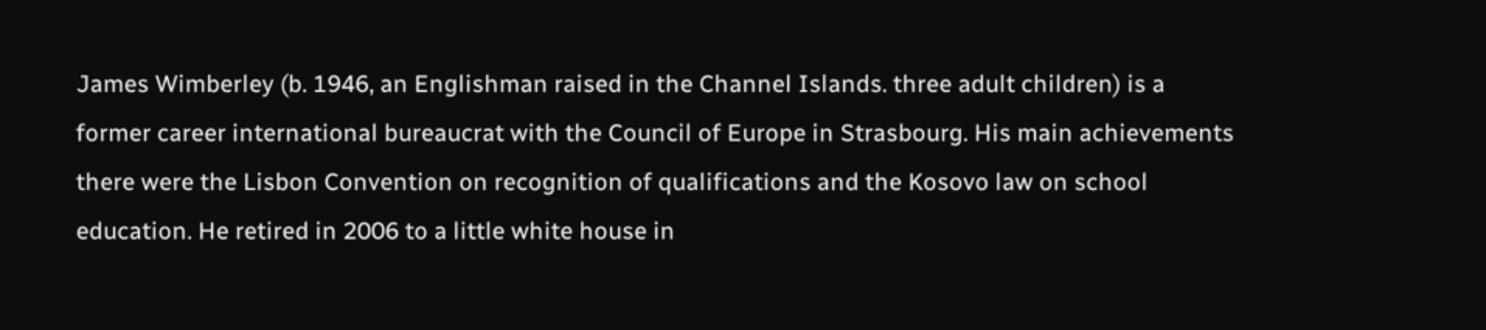James Wimberley (b. 1946, an Englishman raised in the Channel Islands. three adult children) is a former career international bureaucrat with the Council of Europe in Strasbourg. His main achievements there were the Lisbon Convention on recognition of qualifications and the Kosovo law on school education. He retired in 2006 to a little white house in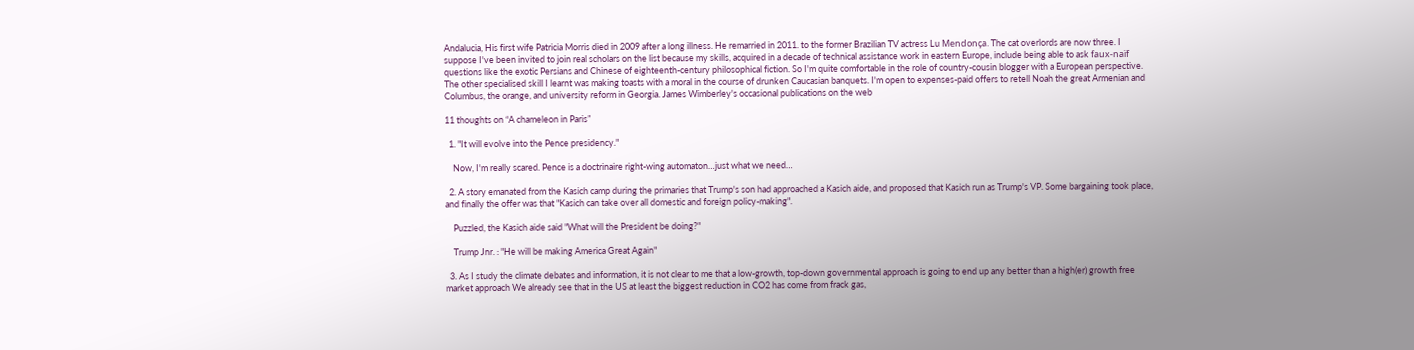Andalucia, His first wife Patricia Morris died in 2009 after a long illness. He remarried in 2011. to the former Brazilian TV actress Lu Mendonça. The cat overlords are now three. I suppose I've been invited to join real scholars on the list because my skills, acquired in a decade of technical assistance work in eastern Europe, include being able to ask faux-naïf questions like the exotic Persians and Chinese of eighteenth-century philosophical fiction. So I'm quite comfortable in the role of country-cousin blogger with a European perspective. The other specialised skill I learnt was making toasts with a moral in the course of drunken Caucasian banquets. I'm open to expenses-paid offers to retell Noah the great Armenian and Columbus, the orange, and university reform in Georgia. James Wimberley's occasional publications on the web

11 thoughts on “A chameleon in Paris”

  1. "It will evolve into the Pence presidency."

    Now, I'm really scared. Pence is a doctrinaire right-wing automaton…just what we need…

  2. A story emanated from the Kasich camp during the primaries that Trump's son had approached a Kasich aide, and proposed that Kasich run as Trump's VP. Some bargaining took place, and finally the offer was that "Kasich can take over all domestic and foreign policy-making".

    Puzzled, the Kasich aide said "What will the President be doing?"

    Trump Jnr. : "He will be making America Great Again"

  3. As I study the climate debates and information, it is not clear to me that a low-growth, top-down governmental approach is going to end up any better than a high(er) growth free market approach We already see that in the US at least the biggest reduction in CO2 has come from frack gas,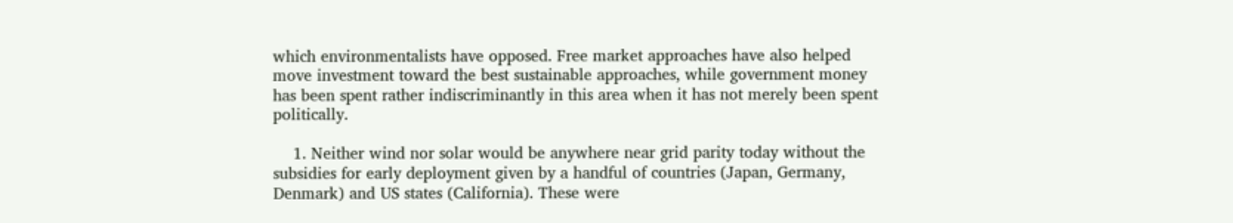which environmentalists have opposed. Free market approaches have also helped move investment toward the best sustainable approaches, while government money has been spent rather indiscriminantly in this area when it has not merely been spent politically.

    1. Neither wind nor solar would be anywhere near grid parity today without the subsidies for early deployment given by a handful of countries (Japan, Germany, Denmark) and US states (California). These were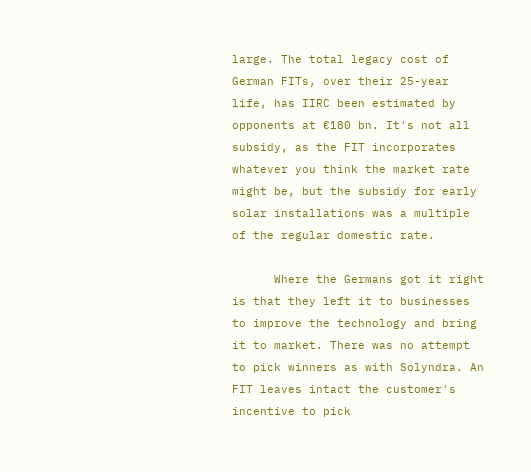large. The total legacy cost of German FITs, over their 25-year life, has IIRC been estimated by opponents at €180 bn. It's not all subsidy, as the FIT incorporates whatever you think the market rate might be, but the subsidy for early solar installations was a multiple of the regular domestic rate.

      Where the Germans got it right is that they left it to businesses to improve the technology and bring it to market. There was no attempt to pick winners as with Solyndra. An FIT leaves intact the customer's incentive to pick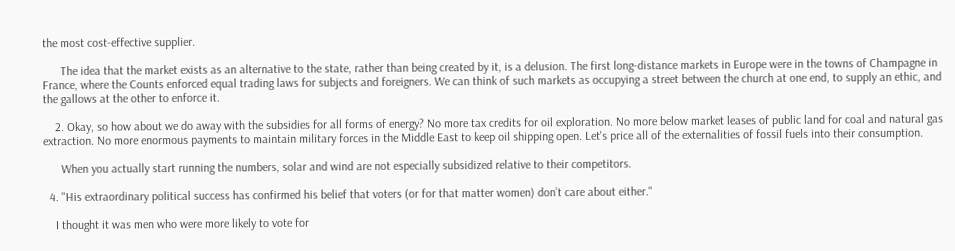the most cost-effective supplier.

      The idea that the market exists as an alternative to the state, rather than being created by it, is a delusion. The first long-distance markets in Europe were in the towns of Champagne in France, where the Counts enforced equal trading laws for subjects and foreigners. We can think of such markets as occupying a street between the church at one end, to supply an ethic, and the gallows at the other to enforce it.

    2. Okay, so how about we do away with the subsidies for all forms of energy? No more tax credits for oil exploration. No more below market leases of public land for coal and natural gas extraction. No more enormous payments to maintain military forces in the Middle East to keep oil shipping open. Let's price all of the externalities of fossil fuels into their consumption.

      When you actually start running the numbers, solar and wind are not especially subsidized relative to their competitors.

  4. "His extraordinary political success has confirmed his belief that voters (or for that matter women) don’t care about either."

    I thought it was men who were more likely to vote for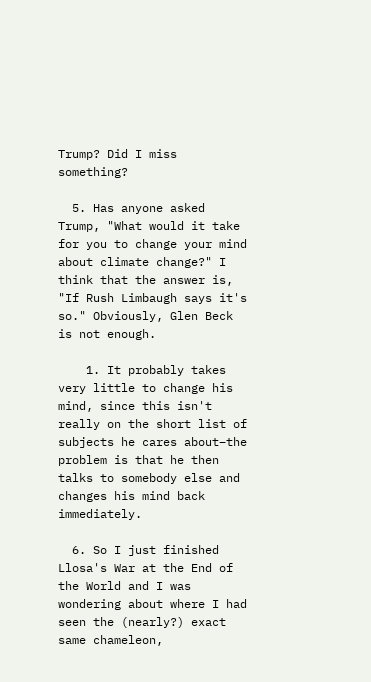Trump? Did I miss something?

  5. Has anyone asked Trump, "What would it take for you to change your mind about climate change?" I think that the answer is, "If Rush Limbaugh says it's so." Obviously, Glen Beck is not enough.

    1. It probably takes very little to change his mind, since this isn't really on the short list of subjects he cares about–the problem is that he then talks to somebody else and changes his mind back immediately.

  6. So I just finished Llosa's War at the End of the World and I was wondering about where I had seen the (nearly?) exact same chameleon,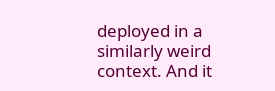deployed in a similarly weird context. And it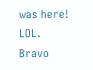was here! LOL. Bravo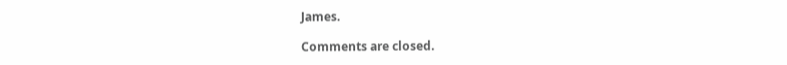James.

Comments are closed.